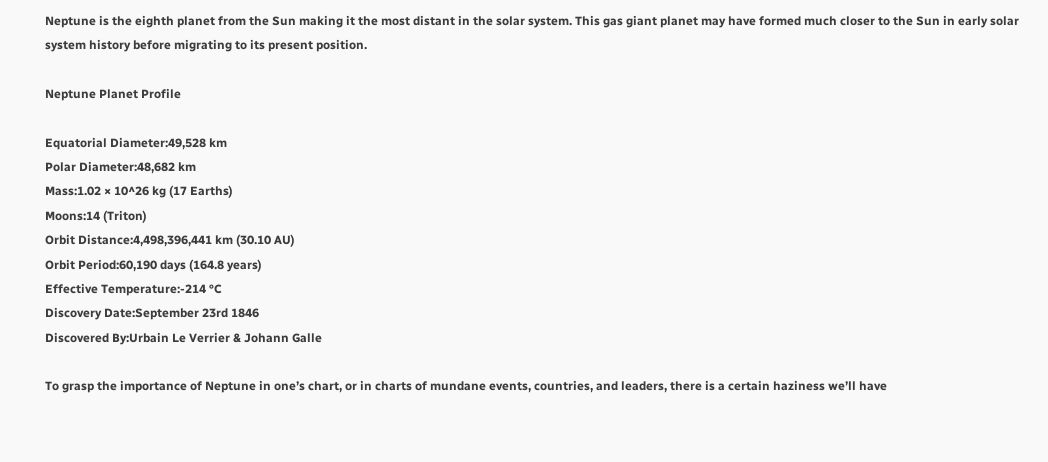Neptune is the eighth planet from the Sun making it the most distant in the solar system. This gas giant planet may have formed much closer to the Sun in early solar system history before migrating to its present position.

Neptune Planet Profile

Equatorial Diameter:49,528 km
Polar Diameter:48,682 km
Mass:1.02 × 10^26 kg (17 Earths)
Moons:14 (Triton)
Orbit Distance:4,498,396,441 km (30.10 AU)
Orbit Period:60,190 days (164.8 years)
Effective Temperature:-214 °C
Discovery Date:September 23rd 1846
Discovered By:Urbain Le Verrier & Johann Galle

To grasp the importance of Neptune in one’s chart, or in charts of mundane events, countries, and leaders, there is a certain haziness we’ll have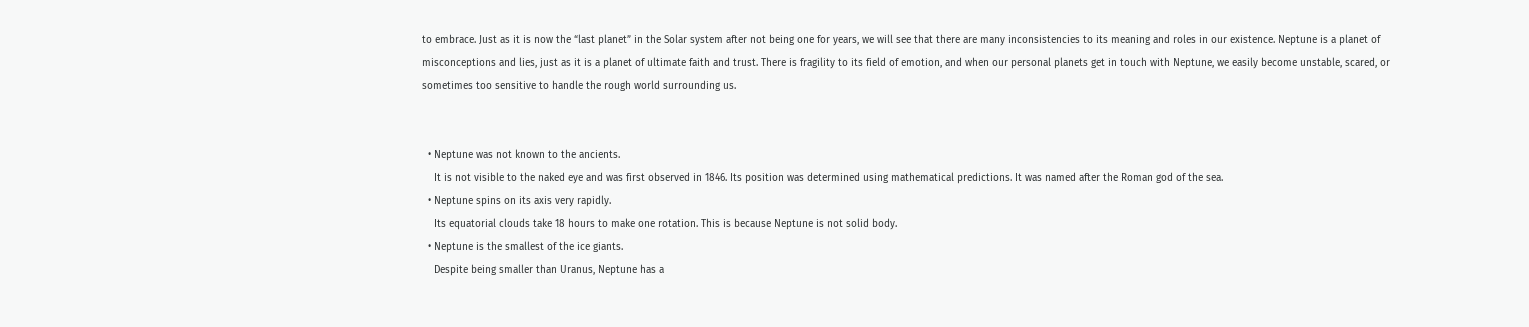to embrace. Just as it is now the “last planet” in the Solar system after not being one for years, we will see that there are many inconsistencies to its meaning and roles in our existence. Neptune is a planet of misconceptions and lies, just as it is a planet of ultimate faith and trust. There is fragility to its field of emotion, and when our personal planets get in touch with Neptune, we easily become unstable, scared, or sometimes too sensitive to handle the rough world surrounding us.


  • Neptune was not known to the ancients.
    It is not visible to the naked eye and was first observed in 1846. Its position was determined using mathematical predictions. It was named after the Roman god of the sea.
  • Neptune spins on its axis very rapidly.
    Its equatorial clouds take 18 hours to make one rotation. This is because Neptune is not solid body.
  • Neptune is the smallest of the ice giants.
    Despite being smaller than Uranus, Neptune has a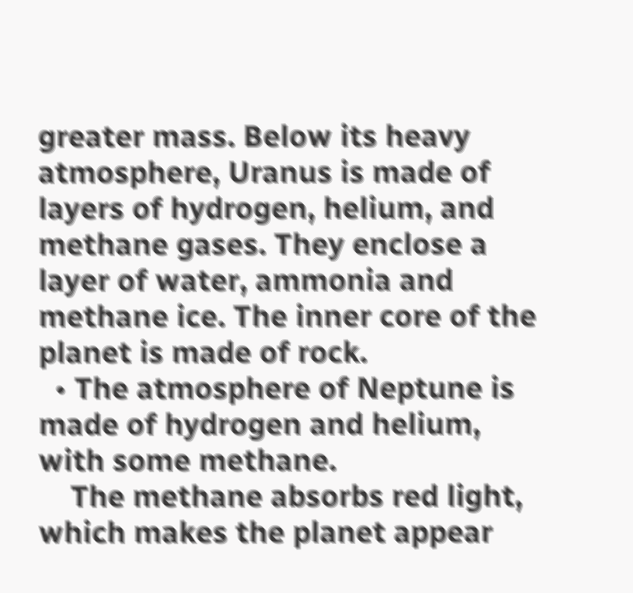greater mass. Below its heavy atmosphere, Uranus is made of layers of hydrogen, helium, and methane gases. They enclose a layer of water, ammonia and methane ice. The inner core of the planet is made of rock.
  • The atmosphere of Neptune is made of hydrogen and helium, with some methane.
    The methane absorbs red light, which makes the planet appear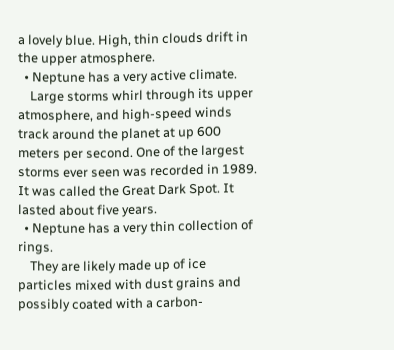a lovely blue. High, thin clouds drift in the upper atmosphere.
  • Neptune has a very active climate.
    Large storms whirl through its upper atmosphere, and high-speed winds track around the planet at up 600 meters per second. One of the largest storms ever seen was recorded in 1989. It was called the Great Dark Spot. It lasted about five years.
  • Neptune has a very thin collection of rings.
    They are likely made up of ice particles mixed with dust grains and possibly coated with a carbon-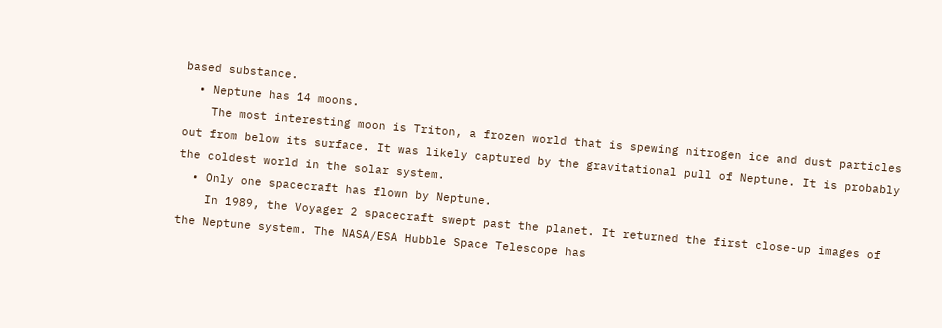based substance.
  • Neptune has 14 moons.
    The most interesting moon is Triton, a frozen world that is spewing nitrogen ice and dust particles out from below its surface. It was likely captured by the gravitational pull of Neptune. It is probably the coldest world in the solar system.
  • Only one spacecraft has flown by Neptune.
    In 1989, the Voyager 2 spacecraft swept past the planet. It returned the first close-up images of the Neptune system. The NASA/ESA Hubble Space Telescope has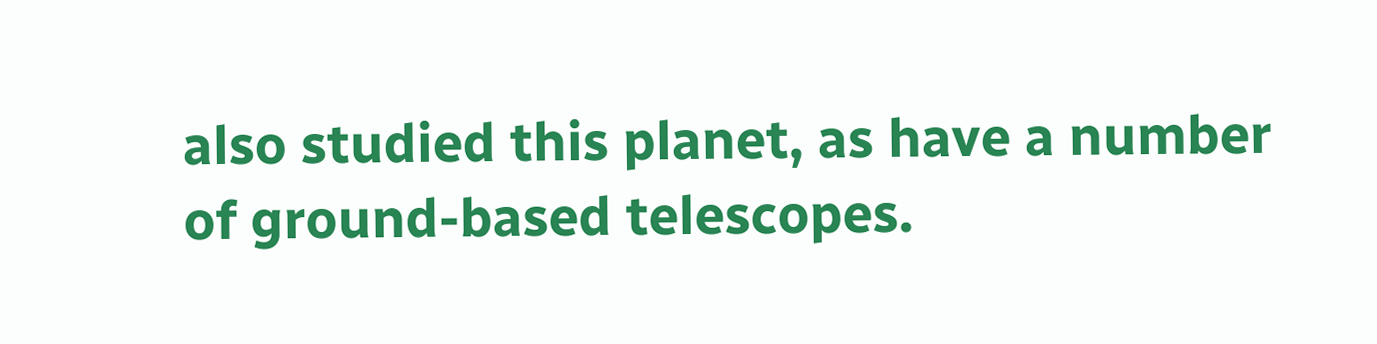also studied this planet, as have a number of ground-based telescopes.